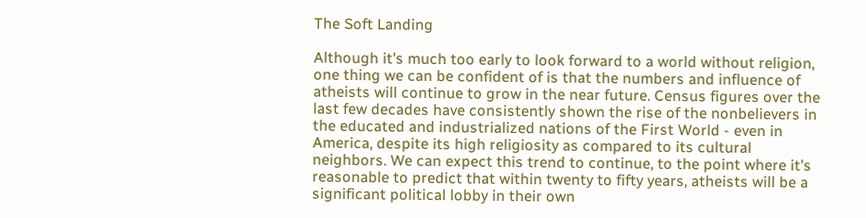The Soft Landing

Although it's much too early to look forward to a world without religion, one thing we can be confident of is that the numbers and influence of atheists will continue to grow in the near future. Census figures over the last few decades have consistently shown the rise of the nonbelievers in the educated and industrialized nations of the First World - even in America, despite its high religiosity as compared to its cultural neighbors. We can expect this trend to continue, to the point where it's reasonable to predict that within twenty to fifty years, atheists will be a significant political lobby in their own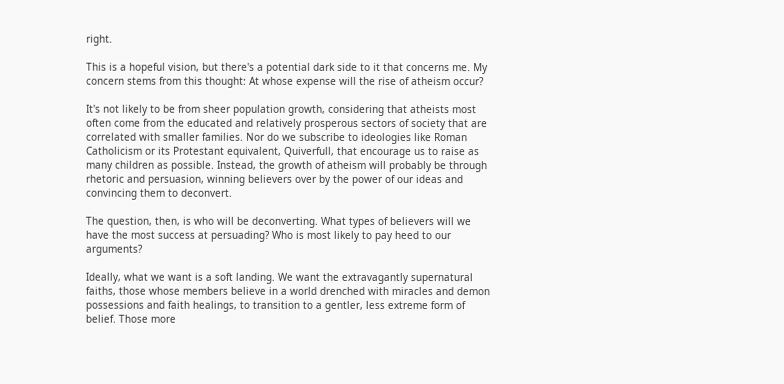right.

This is a hopeful vision, but there's a potential dark side to it that concerns me. My concern stems from this thought: At whose expense will the rise of atheism occur?

It's not likely to be from sheer population growth, considering that atheists most often come from the educated and relatively prosperous sectors of society that are correlated with smaller families. Nor do we subscribe to ideologies like Roman Catholicism or its Protestant equivalent, Quiverfull, that encourage us to raise as many children as possible. Instead, the growth of atheism will probably be through rhetoric and persuasion, winning believers over by the power of our ideas and convincing them to deconvert.

The question, then, is who will be deconverting. What types of believers will we have the most success at persuading? Who is most likely to pay heed to our arguments?

Ideally, what we want is a soft landing. We want the extravagantly supernatural faiths, those whose members believe in a world drenched with miracles and demon possessions and faith healings, to transition to a gentler, less extreme form of belief. Those more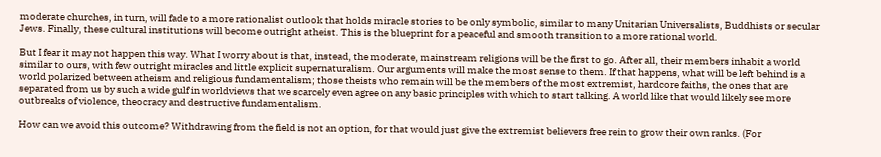moderate churches, in turn, will fade to a more rationalist outlook that holds miracle stories to be only symbolic, similar to many Unitarian Universalists, Buddhists or secular Jews. Finally, these cultural institutions will become outright atheist. This is the blueprint for a peaceful and smooth transition to a more rational world.

But I fear it may not happen this way. What I worry about is that, instead, the moderate, mainstream religions will be the first to go. After all, their members inhabit a world similar to ours, with few outright miracles and little explicit supernaturalism. Our arguments will make the most sense to them. If that happens, what will be left behind is a world polarized between atheism and religious fundamentalism; those theists who remain will be the members of the most extremist, hardcore faiths, the ones that are separated from us by such a wide gulf in worldviews that we scarcely even agree on any basic principles with which to start talking. A world like that would likely see more outbreaks of violence, theocracy and destructive fundamentalism.

How can we avoid this outcome? Withdrawing from the field is not an option, for that would just give the extremist believers free rein to grow their own ranks. (For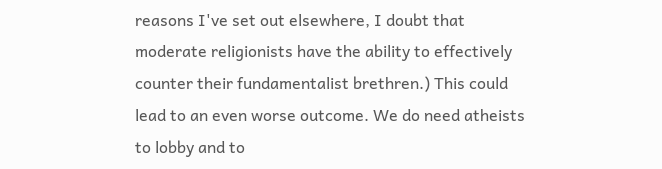reasons I've set out elsewhere, I doubt that moderate religionists have the ability to effectively counter their fundamentalist brethren.) This could lead to an even worse outcome. We do need atheists to lobby and to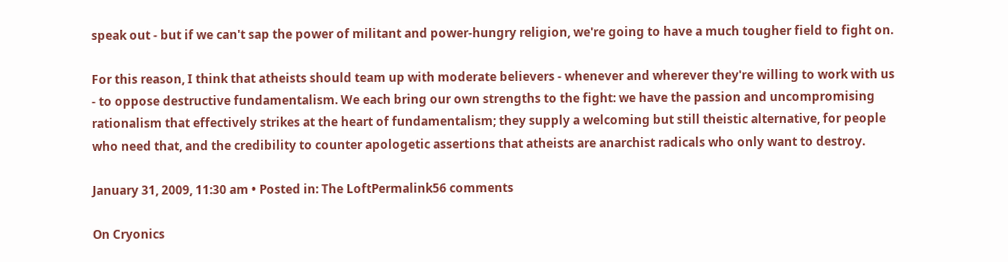speak out - but if we can't sap the power of militant and power-hungry religion, we're going to have a much tougher field to fight on.

For this reason, I think that atheists should team up with moderate believers - whenever and wherever they're willing to work with us - to oppose destructive fundamentalism. We each bring our own strengths to the fight: we have the passion and uncompromising rationalism that effectively strikes at the heart of fundamentalism; they supply a welcoming but still theistic alternative, for people who need that, and the credibility to counter apologetic assertions that atheists are anarchist radicals who only want to destroy.

January 31, 2009, 11:30 am • Posted in: The LoftPermalink56 comments

On Cryonics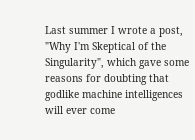Last summer I wrote a post, "Why I'm Skeptical of the Singularity", which gave some reasons for doubting that godlike machine intelligences will ever come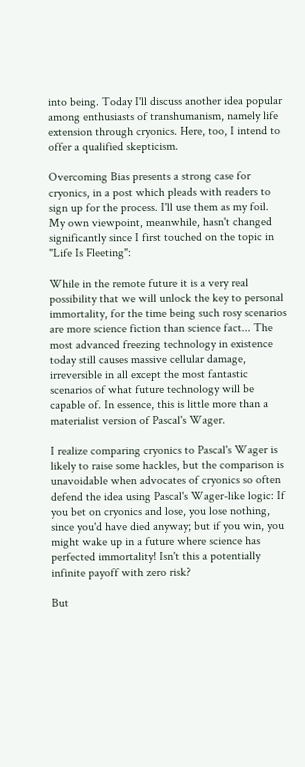into being. Today I'll discuss another idea popular among enthusiasts of transhumanism, namely life extension through cryonics. Here, too, I intend to offer a qualified skepticism.

Overcoming Bias presents a strong case for cryonics, in a post which pleads with readers to sign up for the process. I'll use them as my foil. My own viewpoint, meanwhile, hasn't changed significantly since I first touched on the topic in "Life Is Fleeting":

While in the remote future it is a very real possibility that we will unlock the key to personal immortality, for the time being such rosy scenarios are more science fiction than science fact... The most advanced freezing technology in existence today still causes massive cellular damage, irreversible in all except the most fantastic scenarios of what future technology will be capable of. In essence, this is little more than a materialist version of Pascal's Wager.

I realize comparing cryonics to Pascal's Wager is likely to raise some hackles, but the comparison is unavoidable when advocates of cryonics so often defend the idea using Pascal's Wager-like logic: If you bet on cryonics and lose, you lose nothing, since you'd have died anyway; but if you win, you might wake up in a future where science has perfected immortality! Isn't this a potentially infinite payoff with zero risk?

But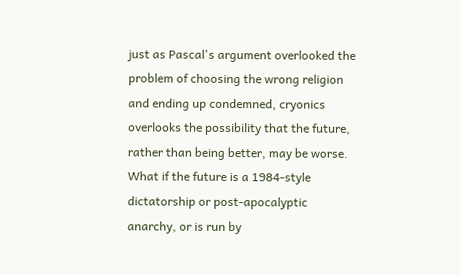just as Pascal's argument overlooked the problem of choosing the wrong religion and ending up condemned, cryonics overlooks the possibility that the future, rather than being better, may be worse. What if the future is a 1984-style dictatorship or post-apocalyptic anarchy, or is run by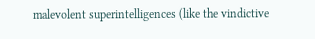malevolent superintelligences (like the vindictive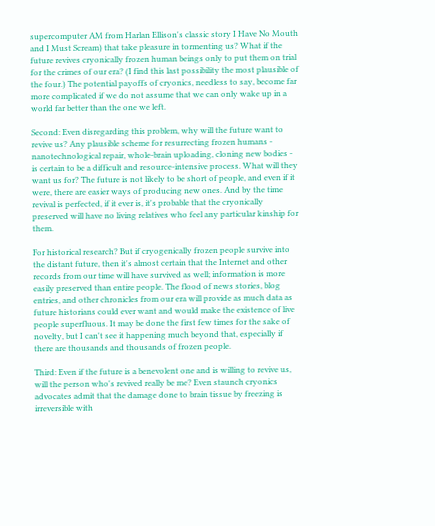supercomputer AM from Harlan Ellison's classic story I Have No Mouth and I Must Scream) that take pleasure in tormenting us? What if the future revives cryonically frozen human beings only to put them on trial for the crimes of our era? (I find this last possibility the most plausible of the four.) The potential payoffs of cryonics, needless to say, become far more complicated if we do not assume that we can only wake up in a world far better than the one we left.

Second: Even disregarding this problem, why will the future want to revive us? Any plausible scheme for resurrecting frozen humans - nanotechnological repair, whole-brain uploading, cloning new bodies - is certain to be a difficult and resource-intensive process. What will they want us for? The future is not likely to be short of people, and even if it were, there are easier ways of producing new ones. And by the time revival is perfected, if it ever is, it's probable that the cryonically preserved will have no living relatives who feel any particular kinship for them.

For historical research? But if cryogenically frozen people survive into the distant future, then it's almost certain that the Internet and other records from our time will have survived as well; information is more easily preserved than entire people. The flood of news stories, blog entries, and other chronicles from our era will provide as much data as future historians could ever want and would make the existence of live people superfluous. It may be done the first few times for the sake of novelty, but I can't see it happening much beyond that, especially if there are thousands and thousands of frozen people.

Third: Even if the future is a benevolent one and is willing to revive us, will the person who's revived really be me? Even staunch cryonics advocates admit that the damage done to brain tissue by freezing is irreversible with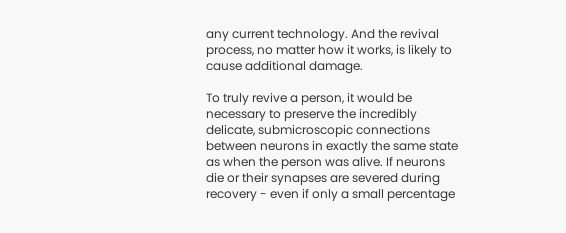any current technology. And the revival process, no matter how it works, is likely to cause additional damage.

To truly revive a person, it would be necessary to preserve the incredibly delicate, submicroscopic connections between neurons in exactly the same state as when the person was alive. If neurons die or their synapses are severed during recovery - even if only a small percentage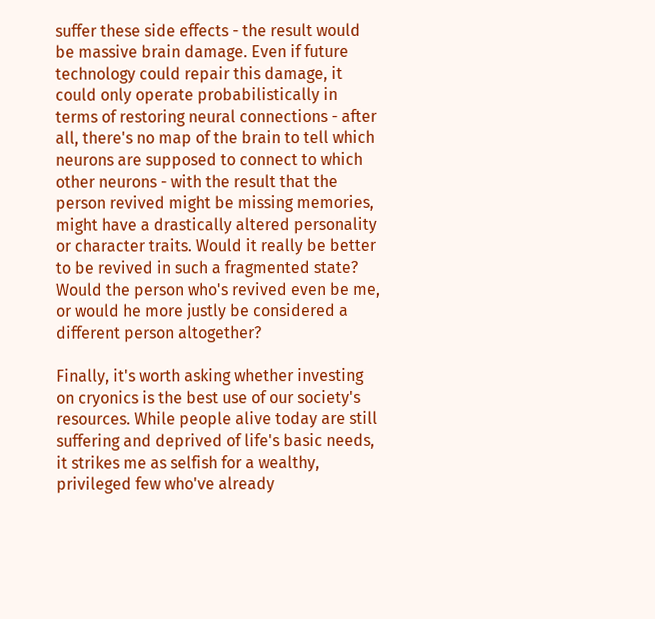suffer these side effects - the result would be massive brain damage. Even if future technology could repair this damage, it could only operate probabilistically in terms of restoring neural connections - after all, there's no map of the brain to tell which neurons are supposed to connect to which other neurons - with the result that the person revived might be missing memories, might have a drastically altered personality or character traits. Would it really be better to be revived in such a fragmented state? Would the person who's revived even be me, or would he more justly be considered a different person altogether?

Finally, it's worth asking whether investing on cryonics is the best use of our society's resources. While people alive today are still suffering and deprived of life's basic needs, it strikes me as selfish for a wealthy, privileged few who've already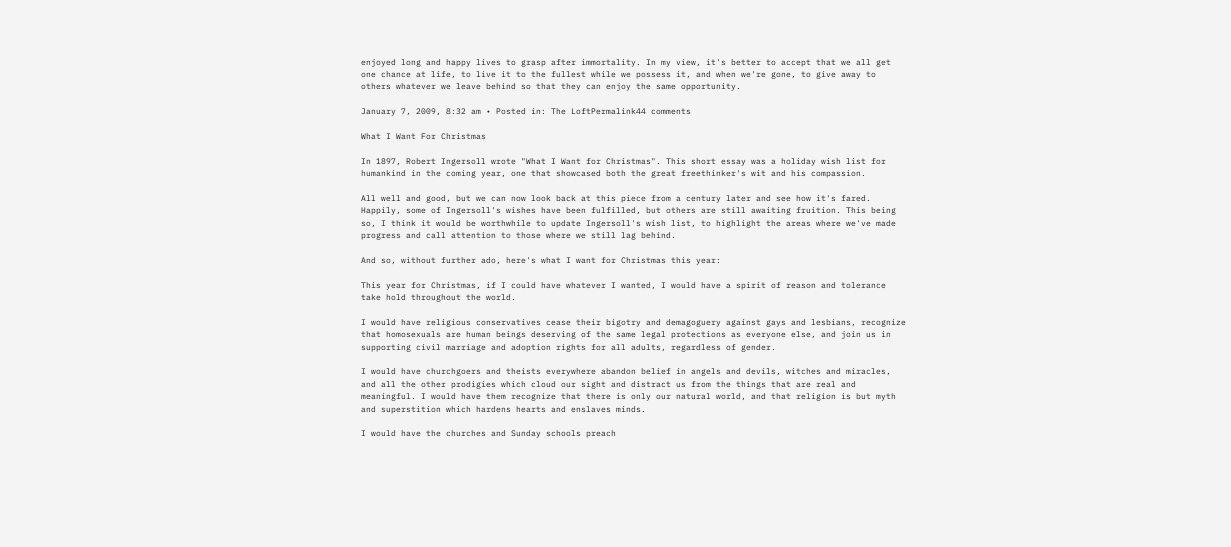enjoyed long and happy lives to grasp after immortality. In my view, it's better to accept that we all get one chance at life, to live it to the fullest while we possess it, and when we're gone, to give away to others whatever we leave behind so that they can enjoy the same opportunity.

January 7, 2009, 8:32 am • Posted in: The LoftPermalink44 comments

What I Want For Christmas

In 1897, Robert Ingersoll wrote "What I Want for Christmas". This short essay was a holiday wish list for humankind in the coming year, one that showcased both the great freethinker's wit and his compassion.

All well and good, but we can now look back at this piece from a century later and see how it's fared. Happily, some of Ingersoll's wishes have been fulfilled, but others are still awaiting fruition. This being so, I think it would be worthwhile to update Ingersoll's wish list, to highlight the areas where we've made progress and call attention to those where we still lag behind.

And so, without further ado, here's what I want for Christmas this year:

This year for Christmas, if I could have whatever I wanted, I would have a spirit of reason and tolerance take hold throughout the world.

I would have religious conservatives cease their bigotry and demagoguery against gays and lesbians, recognize that homosexuals are human beings deserving of the same legal protections as everyone else, and join us in supporting civil marriage and adoption rights for all adults, regardless of gender.

I would have churchgoers and theists everywhere abandon belief in angels and devils, witches and miracles, and all the other prodigies which cloud our sight and distract us from the things that are real and meaningful. I would have them recognize that there is only our natural world, and that religion is but myth and superstition which hardens hearts and enslaves minds.

I would have the churches and Sunday schools preach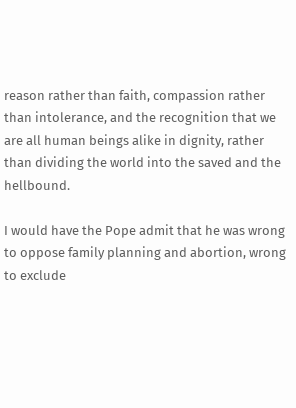reason rather than faith, compassion rather than intolerance, and the recognition that we are all human beings alike in dignity, rather than dividing the world into the saved and the hellbound.

I would have the Pope admit that he was wrong to oppose family planning and abortion, wrong to exclude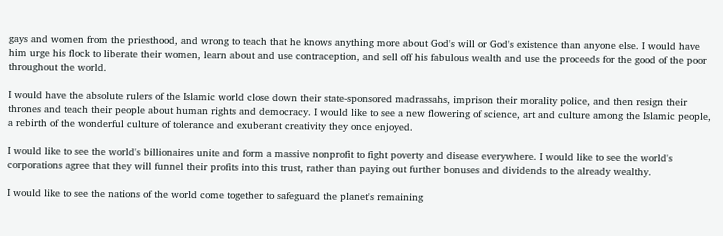gays and women from the priesthood, and wrong to teach that he knows anything more about God's will or God's existence than anyone else. I would have him urge his flock to liberate their women, learn about and use contraception, and sell off his fabulous wealth and use the proceeds for the good of the poor throughout the world.

I would have the absolute rulers of the Islamic world close down their state-sponsored madrassahs, imprison their morality police, and then resign their thrones and teach their people about human rights and democracy. I would like to see a new flowering of science, art and culture among the Islamic people, a rebirth of the wonderful culture of tolerance and exuberant creativity they once enjoyed.

I would like to see the world's billionaires unite and form a massive nonprofit to fight poverty and disease everywhere. I would like to see the world's corporations agree that they will funnel their profits into this trust, rather than paying out further bonuses and dividends to the already wealthy.

I would like to see the nations of the world come together to safeguard the planet's remaining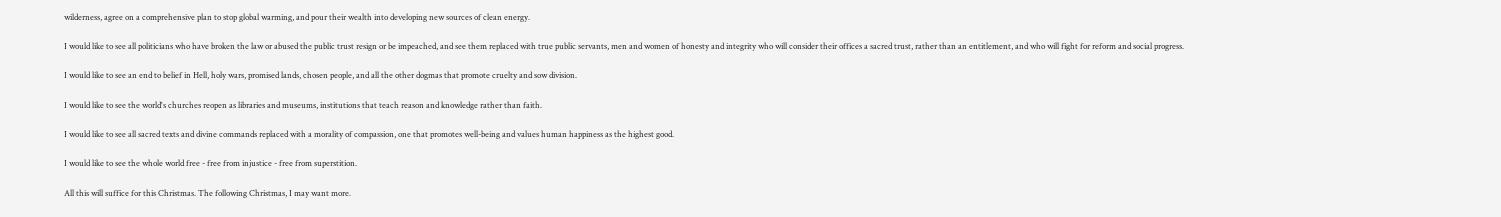wilderness, agree on a comprehensive plan to stop global warming, and pour their wealth into developing new sources of clean energy.

I would like to see all politicians who have broken the law or abused the public trust resign or be impeached, and see them replaced with true public servants, men and women of honesty and integrity who will consider their offices a sacred trust, rather than an entitlement, and who will fight for reform and social progress.

I would like to see an end to belief in Hell, holy wars, promised lands, chosen people, and all the other dogmas that promote cruelty and sow division.

I would like to see the world's churches reopen as libraries and museums, institutions that teach reason and knowledge rather than faith.

I would like to see all sacred texts and divine commands replaced with a morality of compassion, one that promotes well-being and values human happiness as the highest good.

I would like to see the whole world free - free from injustice - free from superstition.

All this will suffice for this Christmas. The following Christmas, I may want more.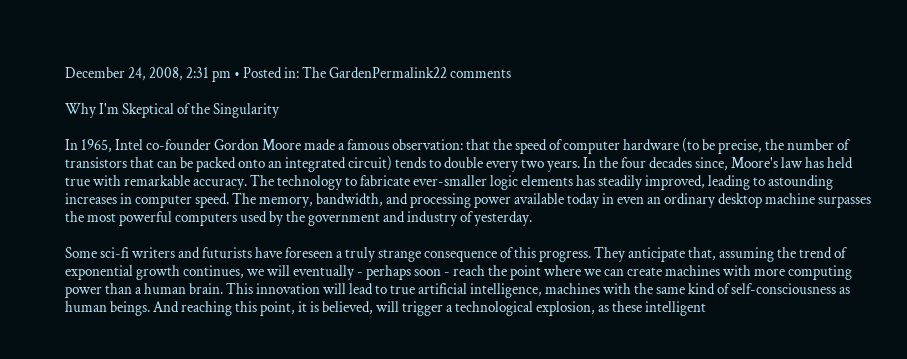December 24, 2008, 2:31 pm • Posted in: The GardenPermalink22 comments

Why I'm Skeptical of the Singularity

In 1965, Intel co-founder Gordon Moore made a famous observation: that the speed of computer hardware (to be precise, the number of transistors that can be packed onto an integrated circuit) tends to double every two years. In the four decades since, Moore's law has held true with remarkable accuracy. The technology to fabricate ever-smaller logic elements has steadily improved, leading to astounding increases in computer speed. The memory, bandwidth, and processing power available today in even an ordinary desktop machine surpasses the most powerful computers used by the government and industry of yesterday.

Some sci-fi writers and futurists have foreseen a truly strange consequence of this progress. They anticipate that, assuming the trend of exponential growth continues, we will eventually - perhaps soon - reach the point where we can create machines with more computing power than a human brain. This innovation will lead to true artificial intelligence, machines with the same kind of self-consciousness as human beings. And reaching this point, it is believed, will trigger a technological explosion, as these intelligent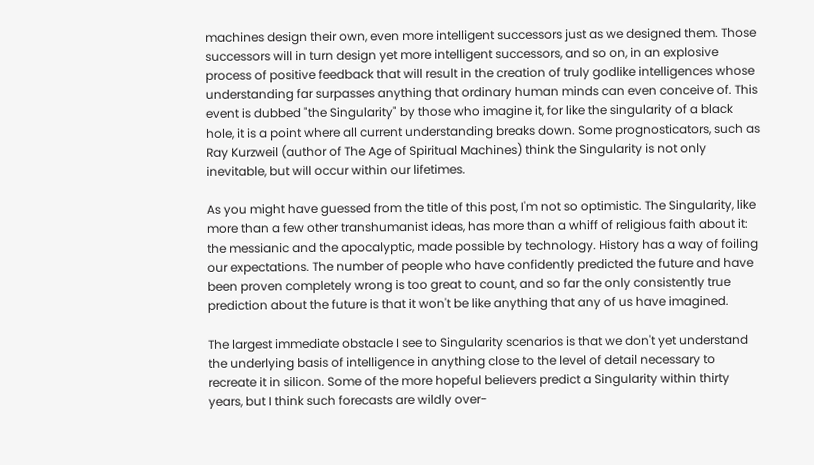machines design their own, even more intelligent successors just as we designed them. Those successors will in turn design yet more intelligent successors, and so on, in an explosive process of positive feedback that will result in the creation of truly godlike intelligences whose understanding far surpasses anything that ordinary human minds can even conceive of. This event is dubbed "the Singularity" by those who imagine it, for like the singularity of a black hole, it is a point where all current understanding breaks down. Some prognosticators, such as Ray Kurzweil (author of The Age of Spiritual Machines) think the Singularity is not only inevitable, but will occur within our lifetimes.

As you might have guessed from the title of this post, I'm not so optimistic. The Singularity, like more than a few other transhumanist ideas, has more than a whiff of religious faith about it: the messianic and the apocalyptic, made possible by technology. History has a way of foiling our expectations. The number of people who have confidently predicted the future and have been proven completely wrong is too great to count, and so far the only consistently true prediction about the future is that it won't be like anything that any of us have imagined.

The largest immediate obstacle I see to Singularity scenarios is that we don't yet understand the underlying basis of intelligence in anything close to the level of detail necessary to recreate it in silicon. Some of the more hopeful believers predict a Singularity within thirty years, but I think such forecasts are wildly over-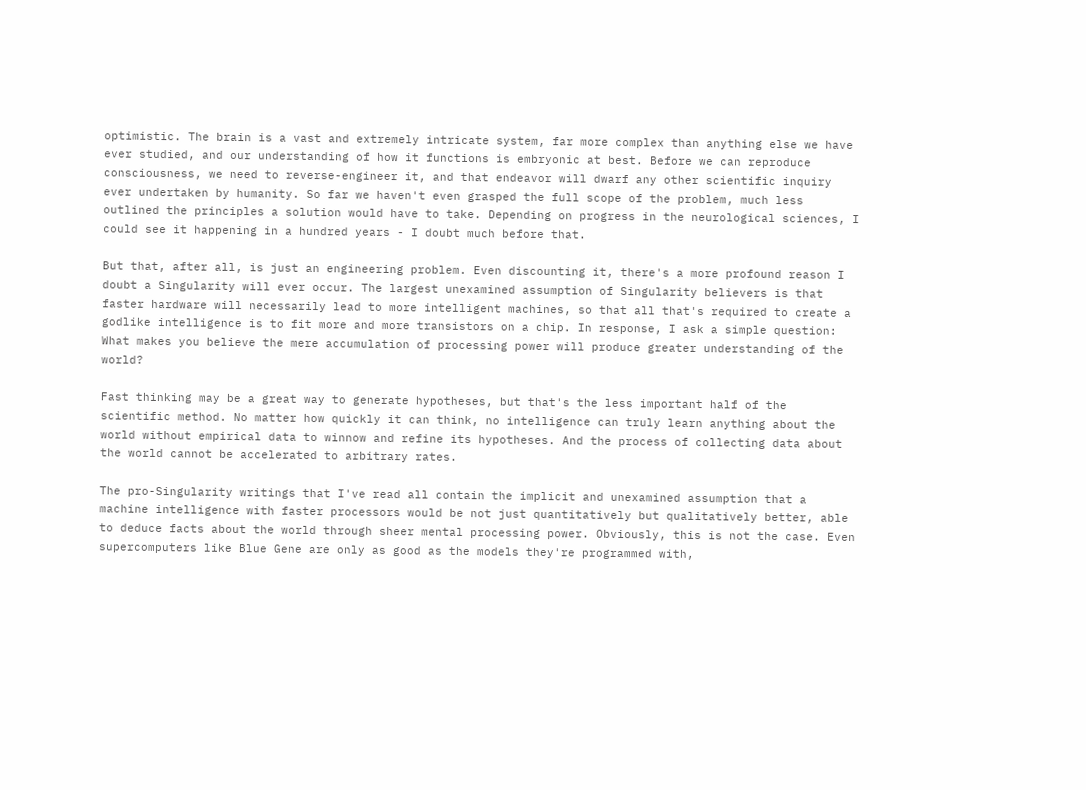optimistic. The brain is a vast and extremely intricate system, far more complex than anything else we have ever studied, and our understanding of how it functions is embryonic at best. Before we can reproduce consciousness, we need to reverse-engineer it, and that endeavor will dwarf any other scientific inquiry ever undertaken by humanity. So far we haven't even grasped the full scope of the problem, much less outlined the principles a solution would have to take. Depending on progress in the neurological sciences, I could see it happening in a hundred years - I doubt much before that.

But that, after all, is just an engineering problem. Even discounting it, there's a more profound reason I doubt a Singularity will ever occur. The largest unexamined assumption of Singularity believers is that faster hardware will necessarily lead to more intelligent machines, so that all that's required to create a godlike intelligence is to fit more and more transistors on a chip. In response, I ask a simple question: What makes you believe the mere accumulation of processing power will produce greater understanding of the world?

Fast thinking may be a great way to generate hypotheses, but that's the less important half of the scientific method. No matter how quickly it can think, no intelligence can truly learn anything about the world without empirical data to winnow and refine its hypotheses. And the process of collecting data about the world cannot be accelerated to arbitrary rates.

The pro-Singularity writings that I've read all contain the implicit and unexamined assumption that a machine intelligence with faster processors would be not just quantitatively but qualitatively better, able to deduce facts about the world through sheer mental processing power. Obviously, this is not the case. Even supercomputers like Blue Gene are only as good as the models they're programmed with,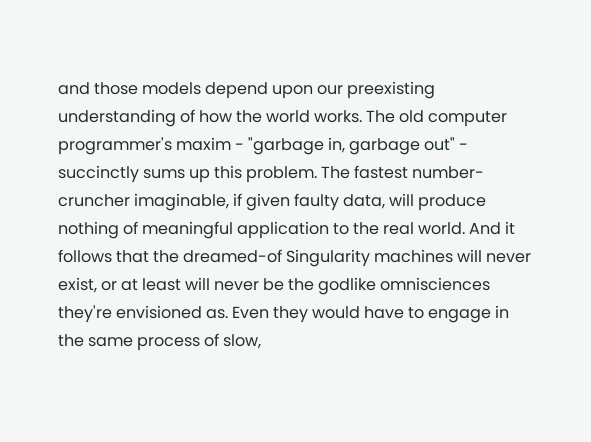and those models depend upon our preexisting understanding of how the world works. The old computer programmer's maxim - "garbage in, garbage out" - succinctly sums up this problem. The fastest number-cruncher imaginable, if given faulty data, will produce nothing of meaningful application to the real world. And it follows that the dreamed-of Singularity machines will never exist, or at least will never be the godlike omnisciences they're envisioned as. Even they would have to engage in the same process of slow,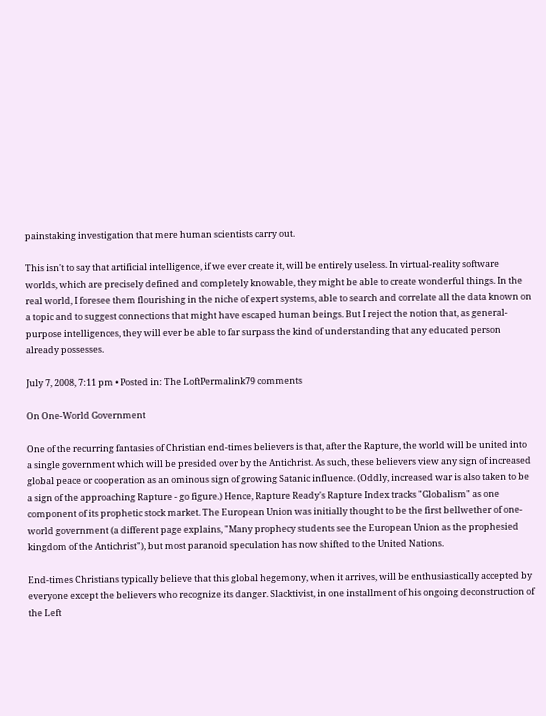painstaking investigation that mere human scientists carry out.

This isn't to say that artificial intelligence, if we ever create it, will be entirely useless. In virtual-reality software worlds, which are precisely defined and completely knowable, they might be able to create wonderful things. In the real world, I foresee them flourishing in the niche of expert systems, able to search and correlate all the data known on a topic and to suggest connections that might have escaped human beings. But I reject the notion that, as general-purpose intelligences, they will ever be able to far surpass the kind of understanding that any educated person already possesses.

July 7, 2008, 7:11 pm • Posted in: The LoftPermalink79 comments

On One-World Government

One of the recurring fantasies of Christian end-times believers is that, after the Rapture, the world will be united into a single government which will be presided over by the Antichrist. As such, these believers view any sign of increased global peace or cooperation as an ominous sign of growing Satanic influence. (Oddly, increased war is also taken to be a sign of the approaching Rapture - go figure.) Hence, Rapture Ready's Rapture Index tracks "Globalism" as one component of its prophetic stock market. The European Union was initially thought to be the first bellwether of one-world government (a different page explains, "Many prophecy students see the European Union as the prophesied kingdom of the Antichrist"), but most paranoid speculation has now shifted to the United Nations.

End-times Christians typically believe that this global hegemony, when it arrives, will be enthusiastically accepted by everyone except the believers who recognize its danger. Slacktivist, in one installment of his ongoing deconstruction of the Left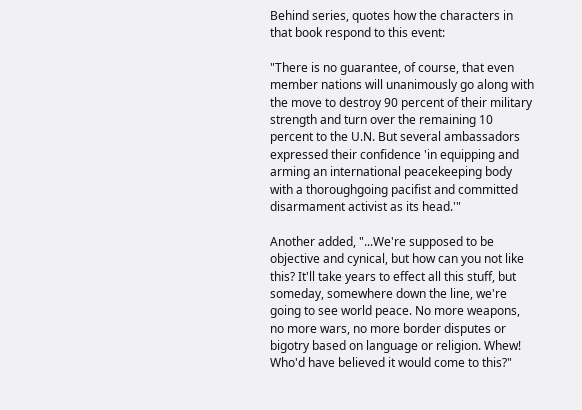Behind series, quotes how the characters in that book respond to this event:

"There is no guarantee, of course, that even member nations will unanimously go along with the move to destroy 90 percent of their military strength and turn over the remaining 10 percent to the U.N. But several ambassadors expressed their confidence 'in equipping and arming an international peacekeeping body with a thoroughgoing pacifist and committed disarmament activist as its head.'"

Another added, "...We're supposed to be objective and cynical, but how can you not like this? It'll take years to effect all this stuff, but someday, somewhere down the line, we're going to see world peace. No more weapons, no more wars, no more border disputes or bigotry based on language or religion. Whew! Who'd have believed it would come to this?"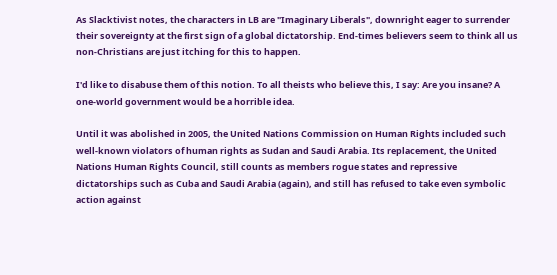As Slacktivist notes, the characters in LB are "Imaginary Liberals", downright eager to surrender their sovereignty at the first sign of a global dictatorship. End-times believers seem to think all us non-Christians are just itching for this to happen.

I'd like to disabuse them of this notion. To all theists who believe this, I say: Are you insane? A one-world government would be a horrible idea.

Until it was abolished in 2005, the United Nations Commission on Human Rights included such well-known violators of human rights as Sudan and Saudi Arabia. Its replacement, the United Nations Human Rights Council, still counts as members rogue states and repressive dictatorships such as Cuba and Saudi Arabia (again), and still has refused to take even symbolic action against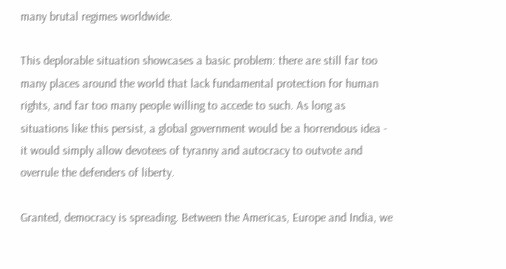many brutal regimes worldwide.

This deplorable situation showcases a basic problem: there are still far too many places around the world that lack fundamental protection for human rights, and far too many people willing to accede to such. As long as situations like this persist, a global government would be a horrendous idea - it would simply allow devotees of tyranny and autocracy to outvote and overrule the defenders of liberty.

Granted, democracy is spreading. Between the Americas, Europe and India, we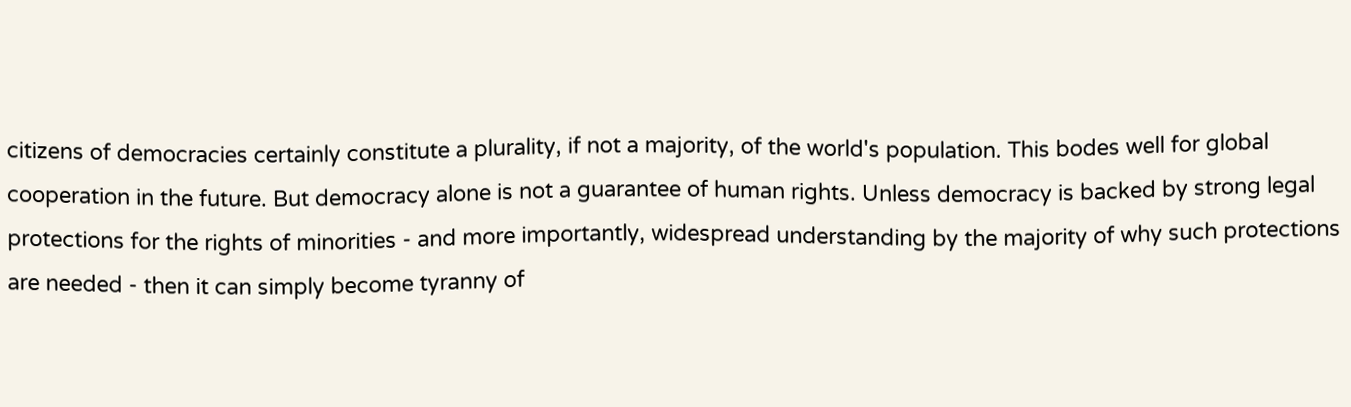citizens of democracies certainly constitute a plurality, if not a majority, of the world's population. This bodes well for global cooperation in the future. But democracy alone is not a guarantee of human rights. Unless democracy is backed by strong legal protections for the rights of minorities - and more importantly, widespread understanding by the majority of why such protections are needed - then it can simply become tyranny of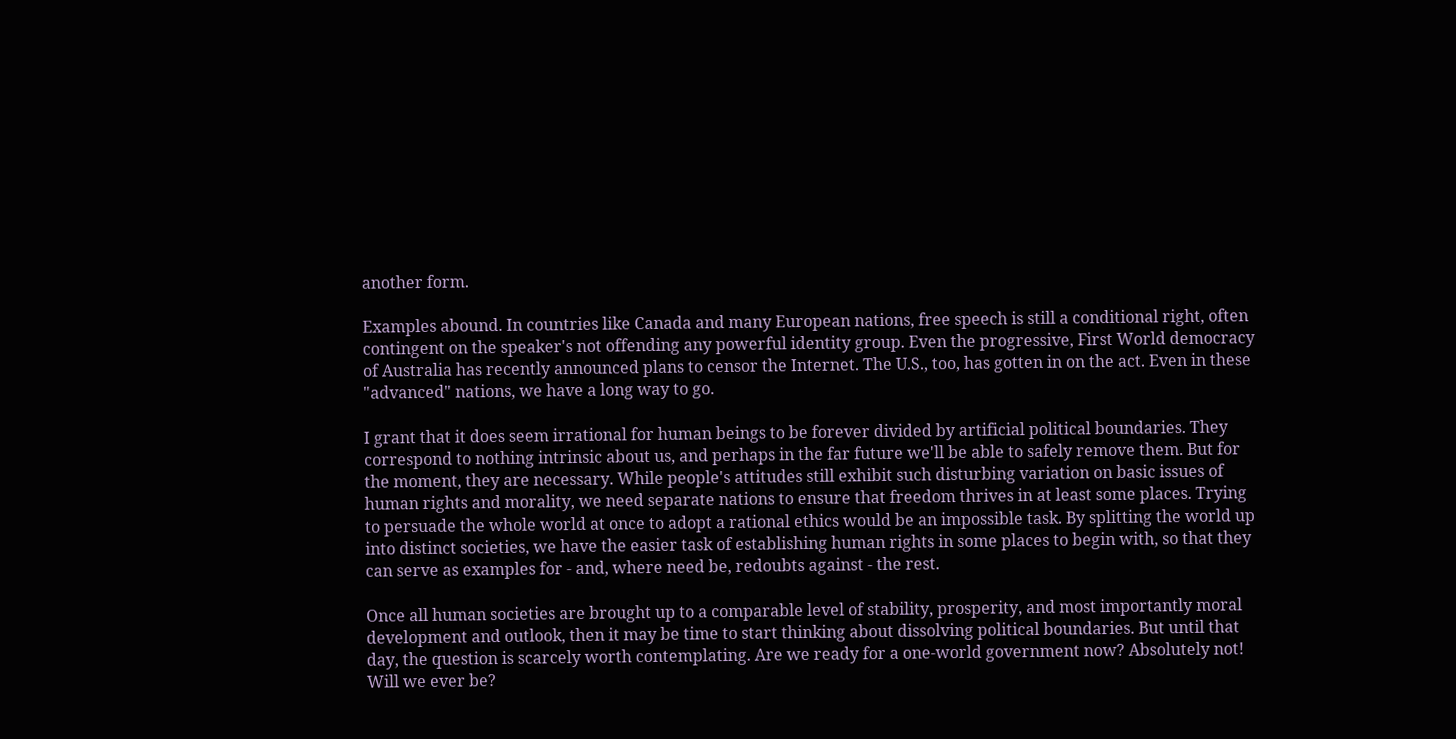another form.

Examples abound. In countries like Canada and many European nations, free speech is still a conditional right, often contingent on the speaker's not offending any powerful identity group. Even the progressive, First World democracy of Australia has recently announced plans to censor the Internet. The U.S., too, has gotten in on the act. Even in these "advanced" nations, we have a long way to go.

I grant that it does seem irrational for human beings to be forever divided by artificial political boundaries. They correspond to nothing intrinsic about us, and perhaps in the far future we'll be able to safely remove them. But for the moment, they are necessary. While people's attitudes still exhibit such disturbing variation on basic issues of human rights and morality, we need separate nations to ensure that freedom thrives in at least some places. Trying to persuade the whole world at once to adopt a rational ethics would be an impossible task. By splitting the world up into distinct societies, we have the easier task of establishing human rights in some places to begin with, so that they can serve as examples for - and, where need be, redoubts against - the rest.

Once all human societies are brought up to a comparable level of stability, prosperity, and most importantly moral development and outlook, then it may be time to start thinking about dissolving political boundaries. But until that day, the question is scarcely worth contemplating. Are we ready for a one-world government now? Absolutely not! Will we ever be?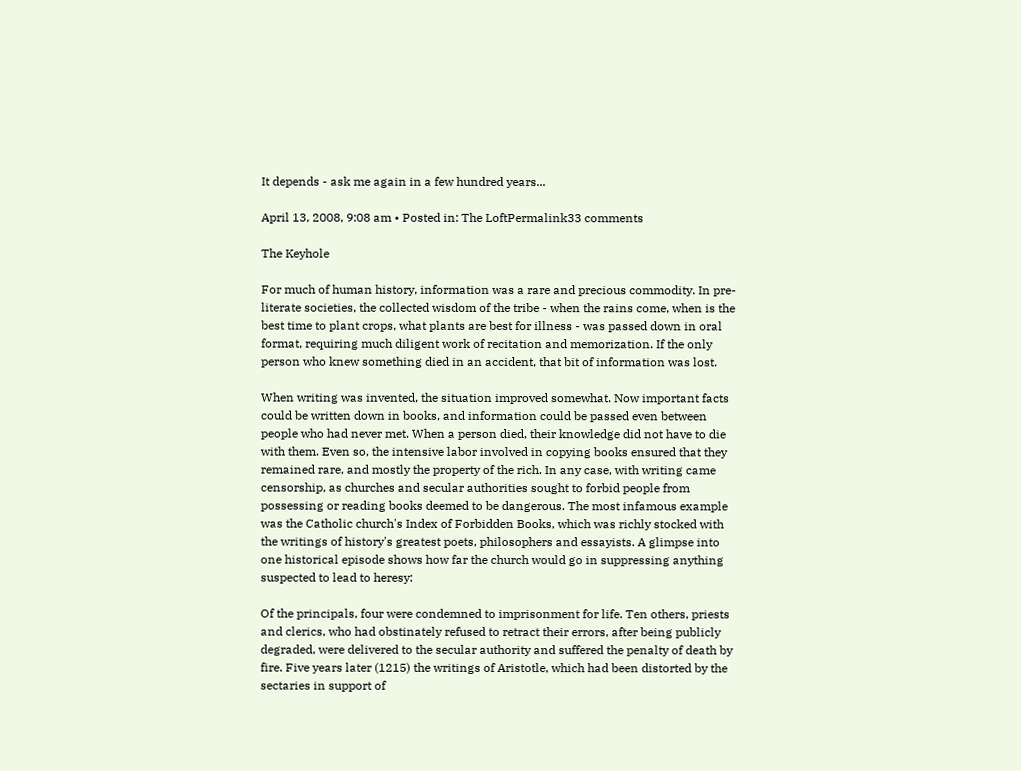It depends - ask me again in a few hundred years...

April 13, 2008, 9:08 am • Posted in: The LoftPermalink33 comments

The Keyhole

For much of human history, information was a rare and precious commodity. In pre-literate societies, the collected wisdom of the tribe - when the rains come, when is the best time to plant crops, what plants are best for illness - was passed down in oral format, requiring much diligent work of recitation and memorization. If the only person who knew something died in an accident, that bit of information was lost.

When writing was invented, the situation improved somewhat. Now important facts could be written down in books, and information could be passed even between people who had never met. When a person died, their knowledge did not have to die with them. Even so, the intensive labor involved in copying books ensured that they remained rare, and mostly the property of the rich. In any case, with writing came censorship, as churches and secular authorities sought to forbid people from possessing or reading books deemed to be dangerous. The most infamous example was the Catholic church's Index of Forbidden Books, which was richly stocked with the writings of history's greatest poets, philosophers and essayists. A glimpse into one historical episode shows how far the church would go in suppressing anything suspected to lead to heresy:

Of the principals, four were condemned to imprisonment for life. Ten others, priests and clerics, who had obstinately refused to retract their errors, after being publicly degraded, were delivered to the secular authority and suffered the penalty of death by fire. Five years later (1215) the writings of Aristotle, which had been distorted by the sectaries in support of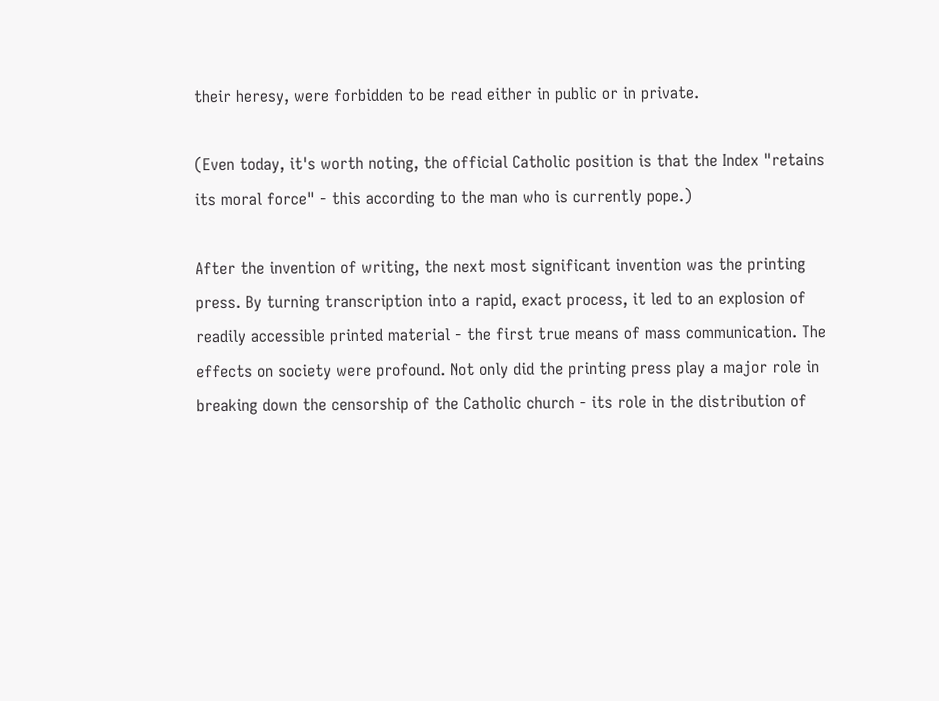their heresy, were forbidden to be read either in public or in private.

(Even today, it's worth noting, the official Catholic position is that the Index "retains its moral force" - this according to the man who is currently pope.)

After the invention of writing, the next most significant invention was the printing press. By turning transcription into a rapid, exact process, it led to an explosion of readily accessible printed material - the first true means of mass communication. The effects on society were profound. Not only did the printing press play a major role in breaking down the censorship of the Catholic church - its role in the distribution of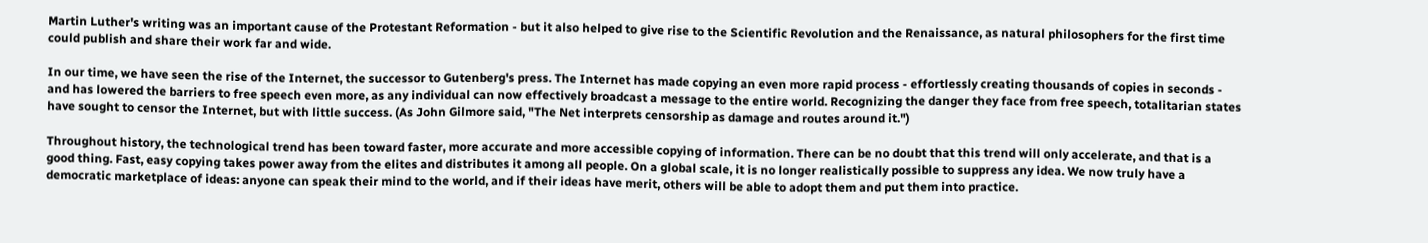Martin Luther's writing was an important cause of the Protestant Reformation - but it also helped to give rise to the Scientific Revolution and the Renaissance, as natural philosophers for the first time could publish and share their work far and wide.

In our time, we have seen the rise of the Internet, the successor to Gutenberg's press. The Internet has made copying an even more rapid process - effortlessly creating thousands of copies in seconds - and has lowered the barriers to free speech even more, as any individual can now effectively broadcast a message to the entire world. Recognizing the danger they face from free speech, totalitarian states have sought to censor the Internet, but with little success. (As John Gilmore said, "The Net interprets censorship as damage and routes around it.")

Throughout history, the technological trend has been toward faster, more accurate and more accessible copying of information. There can be no doubt that this trend will only accelerate, and that is a good thing. Fast, easy copying takes power away from the elites and distributes it among all people. On a global scale, it is no longer realistically possible to suppress any idea. We now truly have a democratic marketplace of ideas: anyone can speak their mind to the world, and if their ideas have merit, others will be able to adopt them and put them into practice.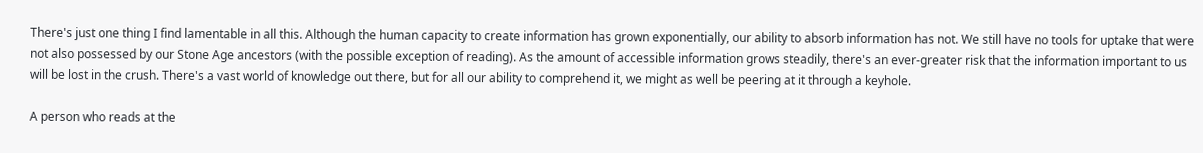There's just one thing I find lamentable in all this. Although the human capacity to create information has grown exponentially, our ability to absorb information has not. We still have no tools for uptake that were not also possessed by our Stone Age ancestors (with the possible exception of reading). As the amount of accessible information grows steadily, there's an ever-greater risk that the information important to us will be lost in the crush. There's a vast world of knowledge out there, but for all our ability to comprehend it, we might as well be peering at it through a keyhole.

A person who reads at the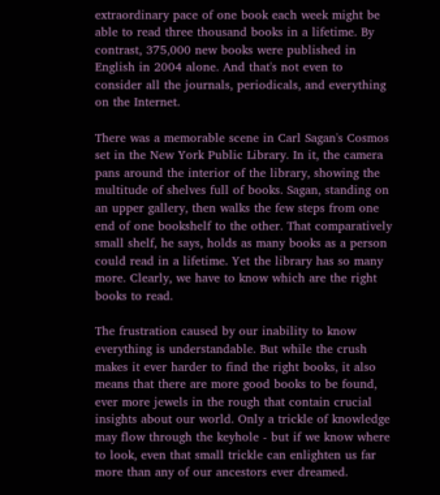extraordinary pace of one book each week might be able to read three thousand books in a lifetime. By contrast, 375,000 new books were published in English in 2004 alone. And that's not even to consider all the journals, periodicals, and everything on the Internet.

There was a memorable scene in Carl Sagan's Cosmos set in the New York Public Library. In it, the camera pans around the interior of the library, showing the multitude of shelves full of books. Sagan, standing on an upper gallery, then walks the few steps from one end of one bookshelf to the other. That comparatively small shelf, he says, holds as many books as a person could read in a lifetime. Yet the library has so many more. Clearly, we have to know which are the right books to read.

The frustration caused by our inability to know everything is understandable. But while the crush makes it ever harder to find the right books, it also means that there are more good books to be found, ever more jewels in the rough that contain crucial insights about our world. Only a trickle of knowledge may flow through the keyhole - but if we know where to look, even that small trickle can enlighten us far more than any of our ancestors ever dreamed.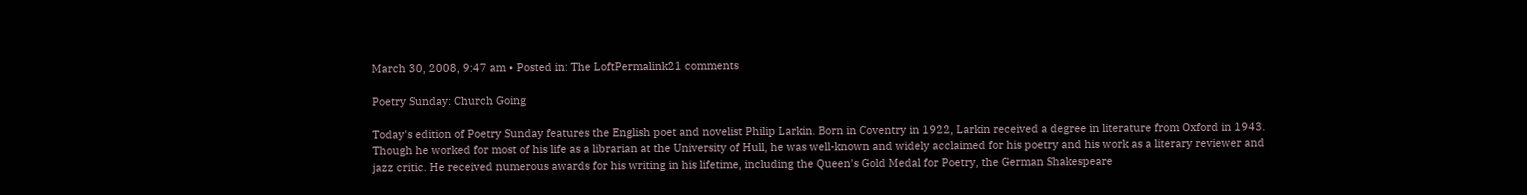March 30, 2008, 9:47 am • Posted in: The LoftPermalink21 comments

Poetry Sunday: Church Going

Today's edition of Poetry Sunday features the English poet and novelist Philip Larkin. Born in Coventry in 1922, Larkin received a degree in literature from Oxford in 1943. Though he worked for most of his life as a librarian at the University of Hull, he was well-known and widely acclaimed for his poetry and his work as a literary reviewer and jazz critic. He received numerous awards for his writing in his lifetime, including the Queen's Gold Medal for Poetry, the German Shakespeare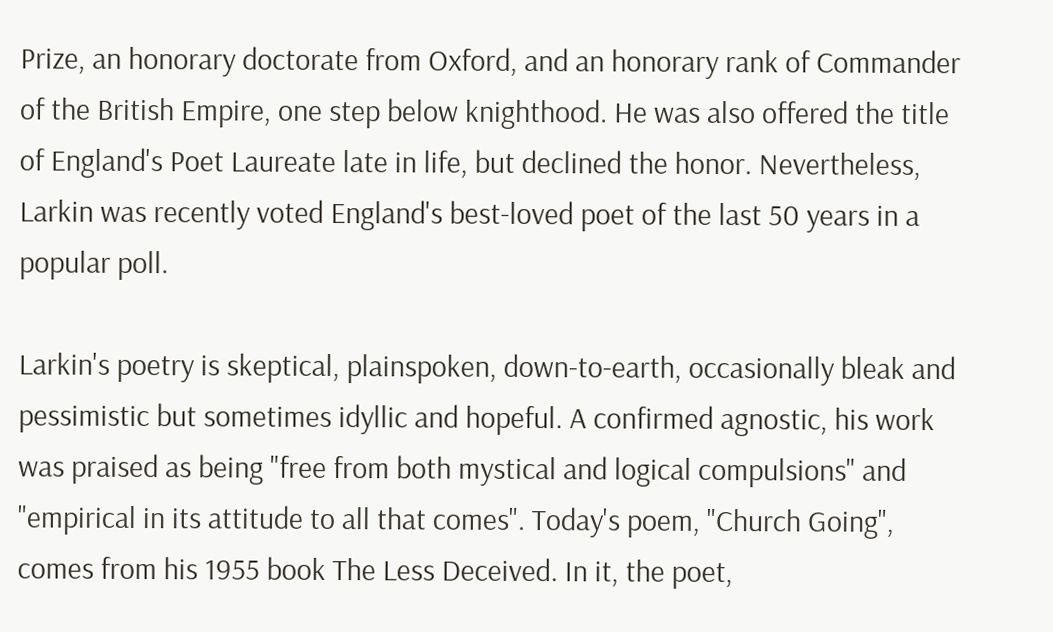Prize, an honorary doctorate from Oxford, and an honorary rank of Commander of the British Empire, one step below knighthood. He was also offered the title of England's Poet Laureate late in life, but declined the honor. Nevertheless, Larkin was recently voted England's best-loved poet of the last 50 years in a popular poll.

Larkin's poetry is skeptical, plainspoken, down-to-earth, occasionally bleak and pessimistic but sometimes idyllic and hopeful. A confirmed agnostic, his work was praised as being "free from both mystical and logical compulsions" and "empirical in its attitude to all that comes". Today's poem, "Church Going", comes from his 1955 book The Less Deceived. In it, the poet,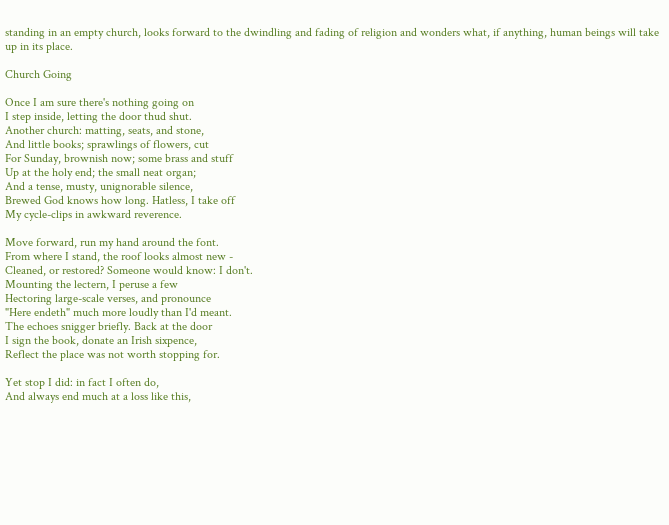standing in an empty church, looks forward to the dwindling and fading of religion and wonders what, if anything, human beings will take up in its place.

Church Going

Once I am sure there's nothing going on
I step inside, letting the door thud shut.
Another church: matting, seats, and stone,
And little books; sprawlings of flowers, cut
For Sunday, brownish now; some brass and stuff
Up at the holy end; the small neat organ;
And a tense, musty, unignorable silence,
Brewed God knows how long. Hatless, I take off
My cycle-clips in awkward reverence.

Move forward, run my hand around the font.
From where I stand, the roof looks almost new -
Cleaned, or restored? Someone would know: I don't.
Mounting the lectern, I peruse a few
Hectoring large-scale verses, and pronounce
"Here endeth" much more loudly than I'd meant.
The echoes snigger briefly. Back at the door
I sign the book, donate an Irish sixpence,
Reflect the place was not worth stopping for.

Yet stop I did: in fact I often do,
And always end much at a loss like this,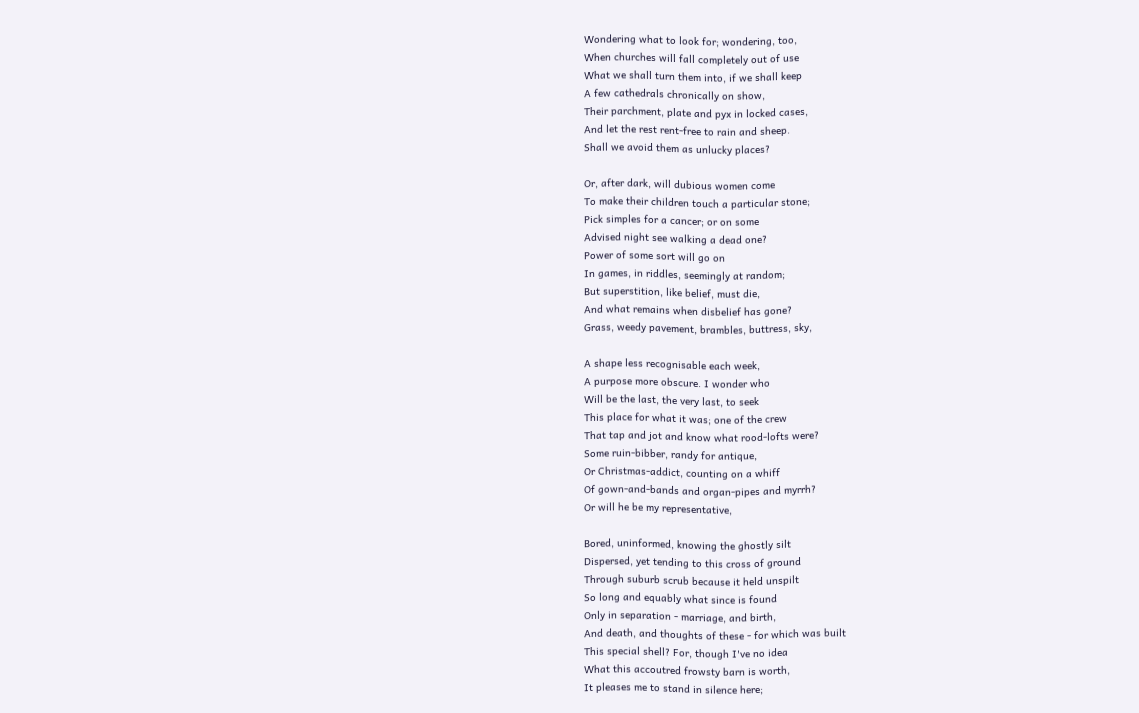Wondering what to look for; wondering, too,
When churches will fall completely out of use
What we shall turn them into, if we shall keep
A few cathedrals chronically on show,
Their parchment, plate and pyx in locked cases,
And let the rest rent-free to rain and sheep.
Shall we avoid them as unlucky places?

Or, after dark, will dubious women come
To make their children touch a particular stone;
Pick simples for a cancer; or on some
Advised night see walking a dead one?
Power of some sort will go on
In games, in riddles, seemingly at random;
But superstition, like belief, must die,
And what remains when disbelief has gone?
Grass, weedy pavement, brambles, buttress, sky,

A shape less recognisable each week,
A purpose more obscure. I wonder who
Will be the last, the very last, to seek
This place for what it was; one of the crew
That tap and jot and know what rood-lofts were?
Some ruin-bibber, randy for antique,
Or Christmas-addict, counting on a whiff
Of gown-and-bands and organ-pipes and myrrh?
Or will he be my representative,

Bored, uninformed, knowing the ghostly silt
Dispersed, yet tending to this cross of ground
Through suburb scrub because it held unspilt
So long and equably what since is found
Only in separation - marriage, and birth,
And death, and thoughts of these - for which was built
This special shell? For, though I've no idea
What this accoutred frowsty barn is worth,
It pleases me to stand in silence here;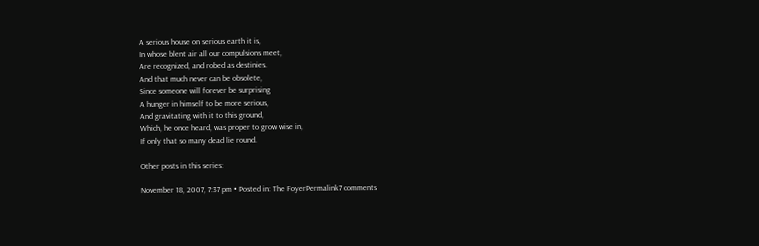A serious house on serious earth it is,
In whose blent air all our compulsions meet,
Are recognized, and robed as destinies.
And that much never can be obsolete,
Since someone will forever be surprising
A hunger in himself to be more serious,
And gravitating with it to this ground,
Which, he once heard, was proper to grow wise in,
If only that so many dead lie round.

Other posts in this series:

November 18, 2007, 7:37 pm • Posted in: The FoyerPermalink7 comments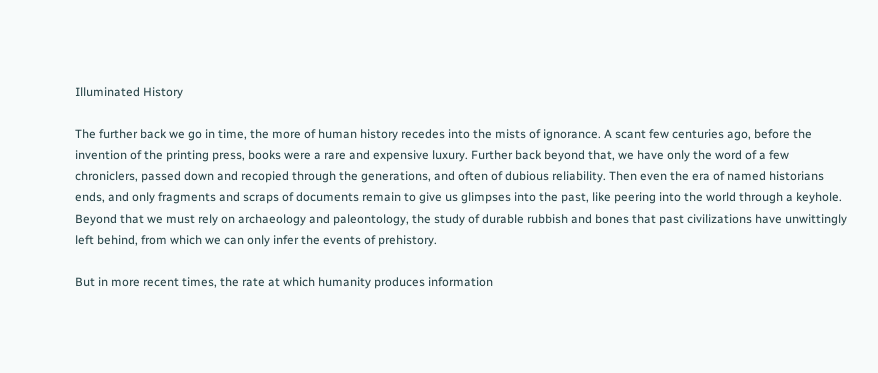Illuminated History

The further back we go in time, the more of human history recedes into the mists of ignorance. A scant few centuries ago, before the invention of the printing press, books were a rare and expensive luxury. Further back beyond that, we have only the word of a few chroniclers, passed down and recopied through the generations, and often of dubious reliability. Then even the era of named historians ends, and only fragments and scraps of documents remain to give us glimpses into the past, like peering into the world through a keyhole. Beyond that we must rely on archaeology and paleontology, the study of durable rubbish and bones that past civilizations have unwittingly left behind, from which we can only infer the events of prehistory.

But in more recent times, the rate at which humanity produces information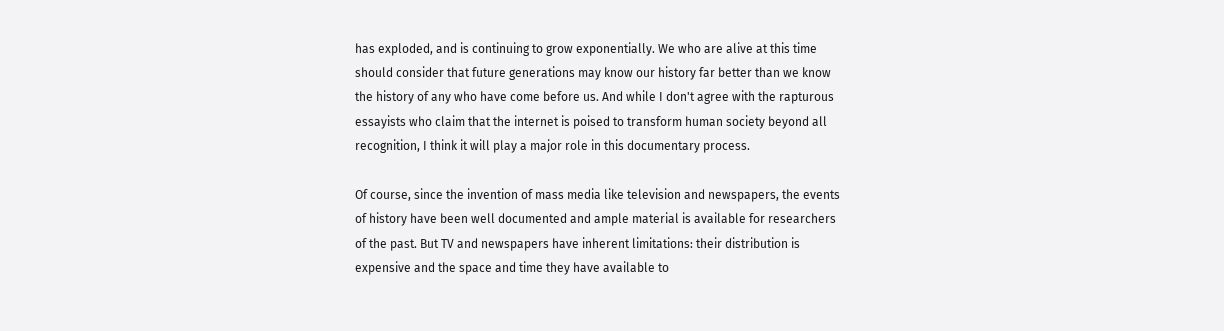has exploded, and is continuing to grow exponentially. We who are alive at this time should consider that future generations may know our history far better than we know the history of any who have come before us. And while I don't agree with the rapturous essayists who claim that the internet is poised to transform human society beyond all recognition, I think it will play a major role in this documentary process.

Of course, since the invention of mass media like television and newspapers, the events of history have been well documented and ample material is available for researchers of the past. But TV and newspapers have inherent limitations: their distribution is expensive and the space and time they have available to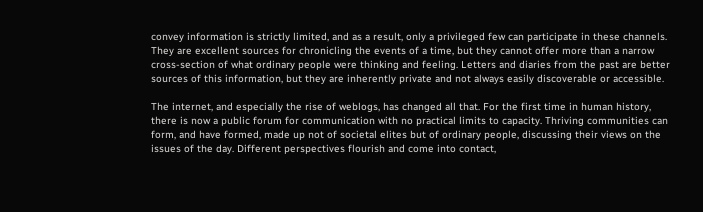convey information is strictly limited, and as a result, only a privileged few can participate in these channels. They are excellent sources for chronicling the events of a time, but they cannot offer more than a narrow cross-section of what ordinary people were thinking and feeling. Letters and diaries from the past are better sources of this information, but they are inherently private and not always easily discoverable or accessible.

The internet, and especially the rise of weblogs, has changed all that. For the first time in human history, there is now a public forum for communication with no practical limits to capacity. Thriving communities can form, and have formed, made up not of societal elites but of ordinary people, discussing their views on the issues of the day. Different perspectives flourish and come into contact,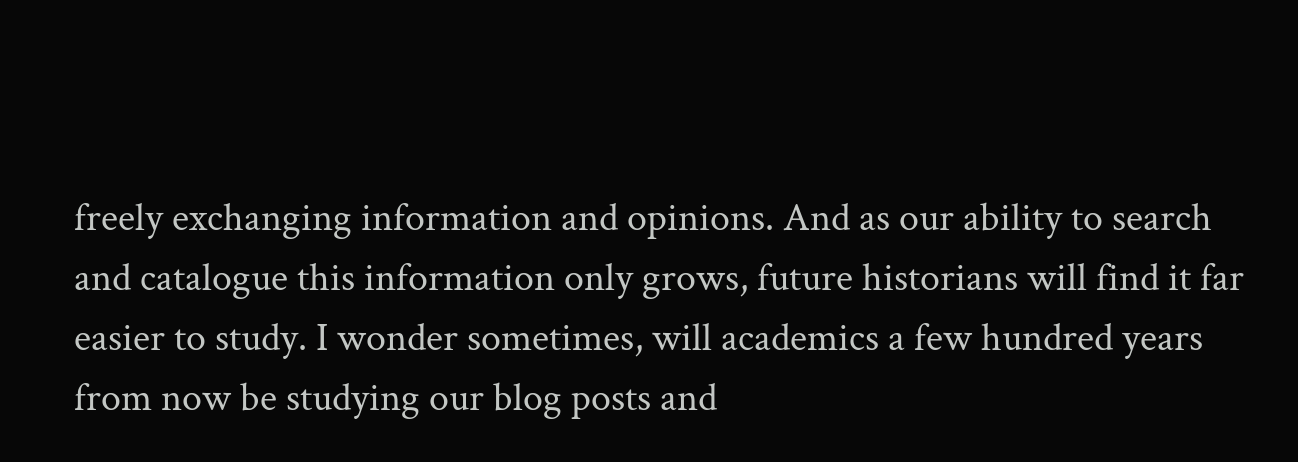freely exchanging information and opinions. And as our ability to search and catalogue this information only grows, future historians will find it far easier to study. I wonder sometimes, will academics a few hundred years from now be studying our blog posts and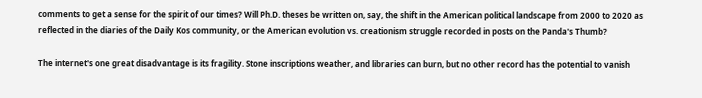comments to get a sense for the spirit of our times? Will Ph.D. theses be written on, say, the shift in the American political landscape from 2000 to 2020 as reflected in the diaries of the Daily Kos community, or the American evolution vs. creationism struggle recorded in posts on the Panda's Thumb?

The internet's one great disadvantage is its fragility. Stone inscriptions weather, and libraries can burn, but no other record has the potential to vanish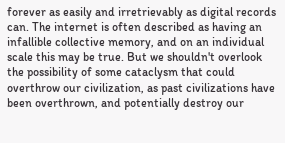forever as easily and irretrievably as digital records can. The internet is often described as having an infallible collective memory, and on an individual scale this may be true. But we shouldn't overlook the possibility of some cataclysm that could overthrow our civilization, as past civilizations have been overthrown, and potentially destroy our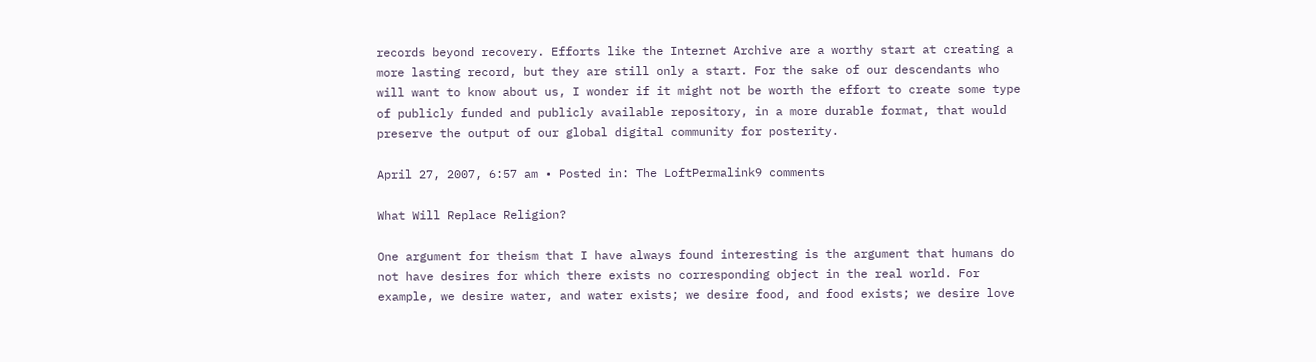records beyond recovery. Efforts like the Internet Archive are a worthy start at creating a more lasting record, but they are still only a start. For the sake of our descendants who will want to know about us, I wonder if it might not be worth the effort to create some type of publicly funded and publicly available repository, in a more durable format, that would preserve the output of our global digital community for posterity.

April 27, 2007, 6:57 am • Posted in: The LoftPermalink9 comments

What Will Replace Religion?

One argument for theism that I have always found interesting is the argument that humans do not have desires for which there exists no corresponding object in the real world. For example, we desire water, and water exists; we desire food, and food exists; we desire love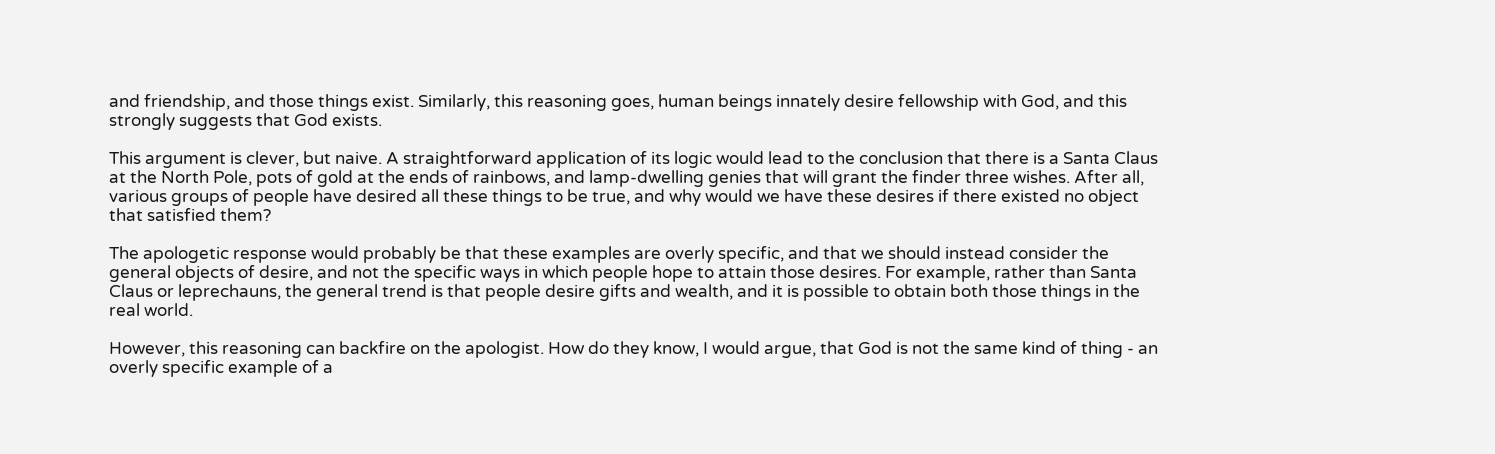and friendship, and those things exist. Similarly, this reasoning goes, human beings innately desire fellowship with God, and this strongly suggests that God exists.

This argument is clever, but naive. A straightforward application of its logic would lead to the conclusion that there is a Santa Claus at the North Pole, pots of gold at the ends of rainbows, and lamp-dwelling genies that will grant the finder three wishes. After all, various groups of people have desired all these things to be true, and why would we have these desires if there existed no object that satisfied them?

The apologetic response would probably be that these examples are overly specific, and that we should instead consider the general objects of desire, and not the specific ways in which people hope to attain those desires. For example, rather than Santa Claus or leprechauns, the general trend is that people desire gifts and wealth, and it is possible to obtain both those things in the real world.

However, this reasoning can backfire on the apologist. How do they know, I would argue, that God is not the same kind of thing - an overly specific example of a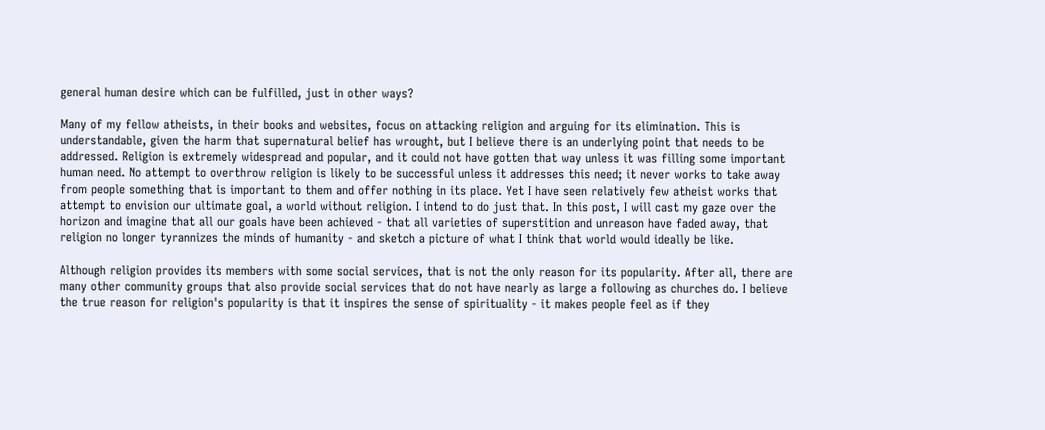general human desire which can be fulfilled, just in other ways?

Many of my fellow atheists, in their books and websites, focus on attacking religion and arguing for its elimination. This is understandable, given the harm that supernatural belief has wrought, but I believe there is an underlying point that needs to be addressed. Religion is extremely widespread and popular, and it could not have gotten that way unless it was filling some important human need. No attempt to overthrow religion is likely to be successful unless it addresses this need; it never works to take away from people something that is important to them and offer nothing in its place. Yet I have seen relatively few atheist works that attempt to envision our ultimate goal, a world without religion. I intend to do just that. In this post, I will cast my gaze over the horizon and imagine that all our goals have been achieved - that all varieties of superstition and unreason have faded away, that religion no longer tyrannizes the minds of humanity - and sketch a picture of what I think that world would ideally be like.

Although religion provides its members with some social services, that is not the only reason for its popularity. After all, there are many other community groups that also provide social services that do not have nearly as large a following as churches do. I believe the true reason for religion's popularity is that it inspires the sense of spirituality - it makes people feel as if they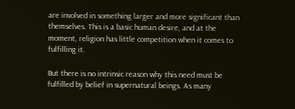are involved in something larger and more significant than themselves. This is a basic human desire, and at the moment, religion has little competition when it comes to fulfilling it.

But there is no intrinsic reason why this need must be fulfilled by belief in supernatural beings. As many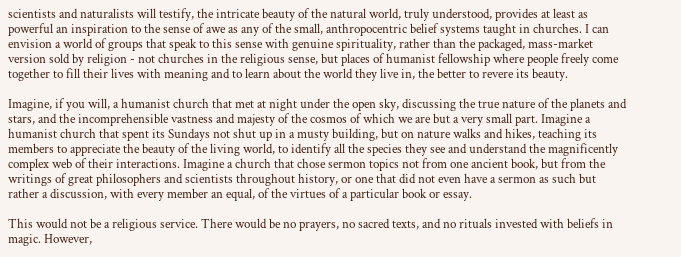scientists and naturalists will testify, the intricate beauty of the natural world, truly understood, provides at least as powerful an inspiration to the sense of awe as any of the small, anthropocentric belief systems taught in churches. I can envision a world of groups that speak to this sense with genuine spirituality, rather than the packaged, mass-market version sold by religion - not churches in the religious sense, but places of humanist fellowship where people freely come together to fill their lives with meaning and to learn about the world they live in, the better to revere its beauty.

Imagine, if you will, a humanist church that met at night under the open sky, discussing the true nature of the planets and stars, and the incomprehensible vastness and majesty of the cosmos of which we are but a very small part. Imagine a humanist church that spent its Sundays not shut up in a musty building, but on nature walks and hikes, teaching its members to appreciate the beauty of the living world, to identify all the species they see and understand the magnificently complex web of their interactions. Imagine a church that chose sermon topics not from one ancient book, but from the writings of great philosophers and scientists throughout history, or one that did not even have a sermon as such but rather a discussion, with every member an equal, of the virtues of a particular book or essay.

This would not be a religious service. There would be no prayers, no sacred texts, and no rituals invested with beliefs in magic. However,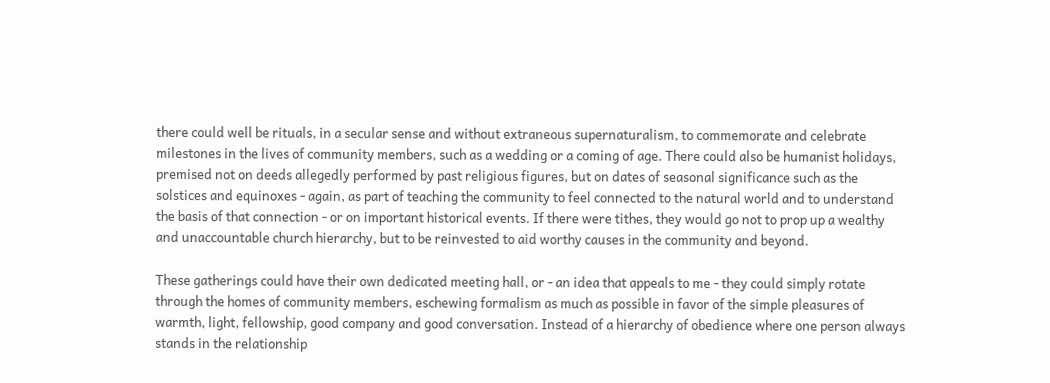there could well be rituals, in a secular sense and without extraneous supernaturalism, to commemorate and celebrate milestones in the lives of community members, such as a wedding or a coming of age. There could also be humanist holidays, premised not on deeds allegedly performed by past religious figures, but on dates of seasonal significance such as the solstices and equinoxes - again, as part of teaching the community to feel connected to the natural world and to understand the basis of that connection - or on important historical events. If there were tithes, they would go not to prop up a wealthy and unaccountable church hierarchy, but to be reinvested to aid worthy causes in the community and beyond.

These gatherings could have their own dedicated meeting hall, or - an idea that appeals to me - they could simply rotate through the homes of community members, eschewing formalism as much as possible in favor of the simple pleasures of warmth, light, fellowship, good company and good conversation. Instead of a hierarchy of obedience where one person always stands in the relationship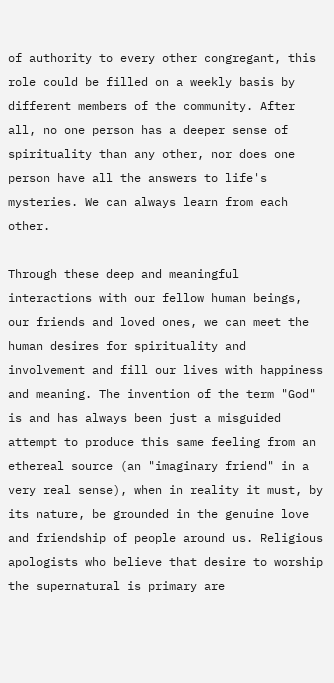of authority to every other congregant, this role could be filled on a weekly basis by different members of the community. After all, no one person has a deeper sense of spirituality than any other, nor does one person have all the answers to life's mysteries. We can always learn from each other.

Through these deep and meaningful interactions with our fellow human beings, our friends and loved ones, we can meet the human desires for spirituality and involvement and fill our lives with happiness and meaning. The invention of the term "God" is and has always been just a misguided attempt to produce this same feeling from an ethereal source (an "imaginary friend" in a very real sense), when in reality it must, by its nature, be grounded in the genuine love and friendship of people around us. Religious apologists who believe that desire to worship the supernatural is primary are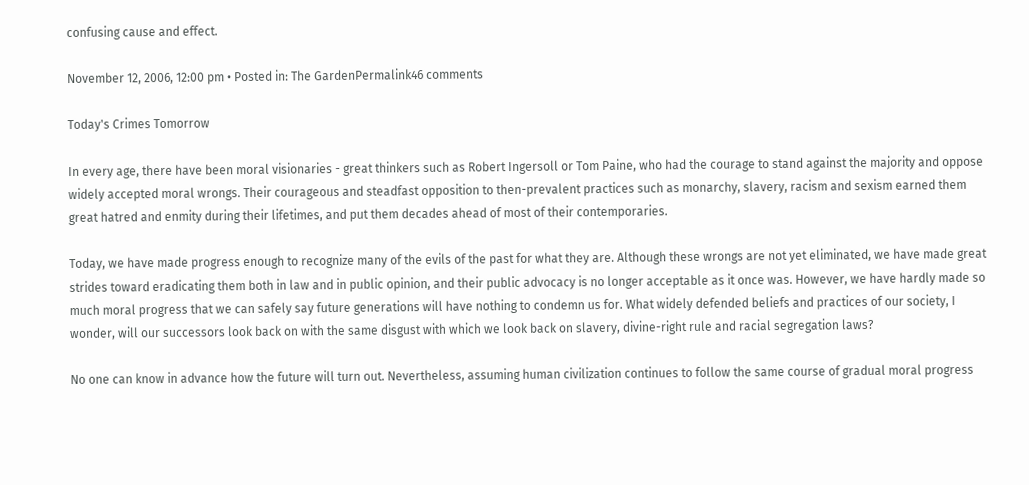confusing cause and effect.

November 12, 2006, 12:00 pm • Posted in: The GardenPermalink46 comments

Today's Crimes Tomorrow

In every age, there have been moral visionaries - great thinkers such as Robert Ingersoll or Tom Paine, who had the courage to stand against the majority and oppose widely accepted moral wrongs. Their courageous and steadfast opposition to then-prevalent practices such as monarchy, slavery, racism and sexism earned them great hatred and enmity during their lifetimes, and put them decades ahead of most of their contemporaries.

Today, we have made progress enough to recognize many of the evils of the past for what they are. Although these wrongs are not yet eliminated, we have made great strides toward eradicating them both in law and in public opinion, and their public advocacy is no longer acceptable as it once was. However, we have hardly made so much moral progress that we can safely say future generations will have nothing to condemn us for. What widely defended beliefs and practices of our society, I wonder, will our successors look back on with the same disgust with which we look back on slavery, divine-right rule and racial segregation laws?

No one can know in advance how the future will turn out. Nevertheless, assuming human civilization continues to follow the same course of gradual moral progress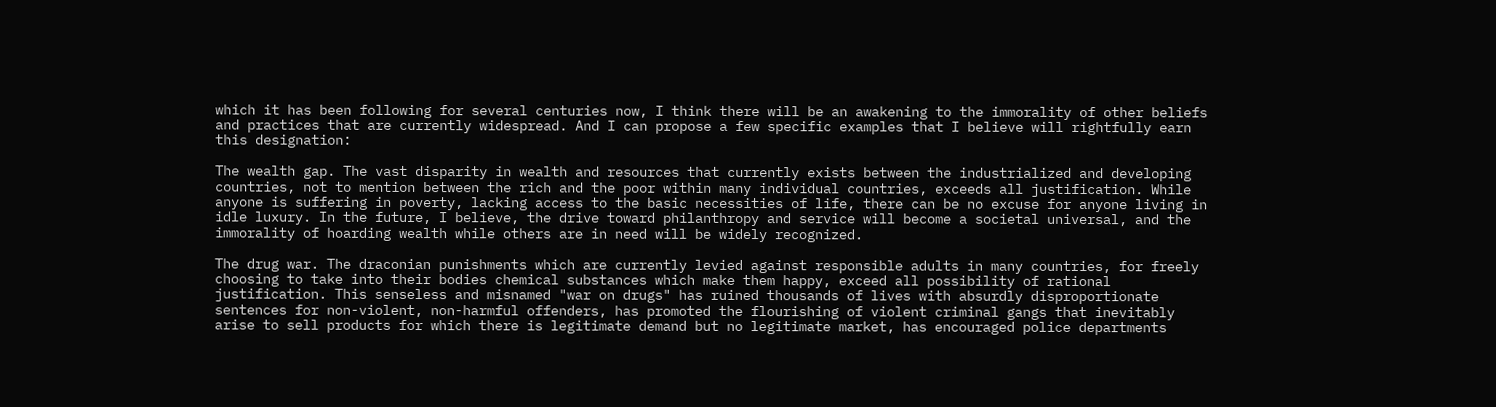which it has been following for several centuries now, I think there will be an awakening to the immorality of other beliefs and practices that are currently widespread. And I can propose a few specific examples that I believe will rightfully earn this designation:

The wealth gap. The vast disparity in wealth and resources that currently exists between the industrialized and developing countries, not to mention between the rich and the poor within many individual countries, exceeds all justification. While anyone is suffering in poverty, lacking access to the basic necessities of life, there can be no excuse for anyone living in idle luxury. In the future, I believe, the drive toward philanthropy and service will become a societal universal, and the immorality of hoarding wealth while others are in need will be widely recognized.

The drug war. The draconian punishments which are currently levied against responsible adults in many countries, for freely choosing to take into their bodies chemical substances which make them happy, exceed all possibility of rational justification. This senseless and misnamed "war on drugs" has ruined thousands of lives with absurdly disproportionate sentences for non-violent, non-harmful offenders, has promoted the flourishing of violent criminal gangs that inevitably arise to sell products for which there is legitimate demand but no legitimate market, has encouraged police departments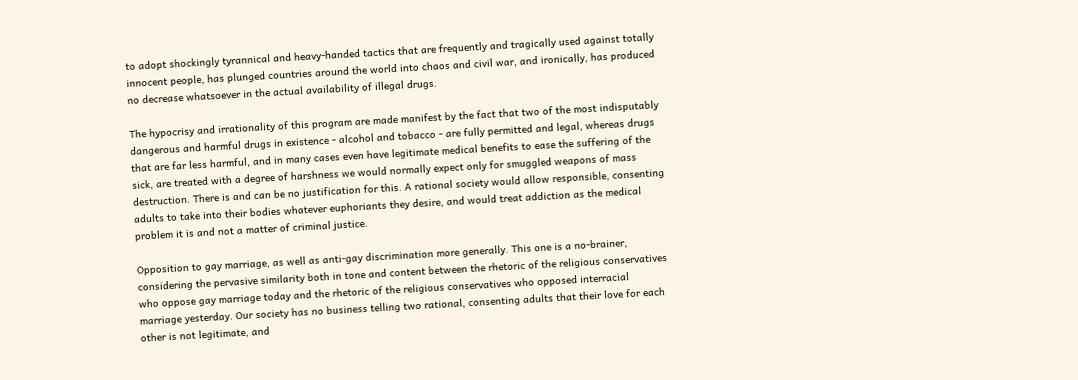to adopt shockingly tyrannical and heavy-handed tactics that are frequently and tragically used against totally innocent people, has plunged countries around the world into chaos and civil war, and ironically, has produced no decrease whatsoever in the actual availability of illegal drugs.

The hypocrisy and irrationality of this program are made manifest by the fact that two of the most indisputably dangerous and harmful drugs in existence - alcohol and tobacco - are fully permitted and legal, whereas drugs that are far less harmful, and in many cases even have legitimate medical benefits to ease the suffering of the sick, are treated with a degree of harshness we would normally expect only for smuggled weapons of mass destruction. There is and can be no justification for this. A rational society would allow responsible, consenting adults to take into their bodies whatever euphoriants they desire, and would treat addiction as the medical problem it is and not a matter of criminal justice.

Opposition to gay marriage, as well as anti-gay discrimination more generally. This one is a no-brainer, considering the pervasive similarity both in tone and content between the rhetoric of the religious conservatives who oppose gay marriage today and the rhetoric of the religious conservatives who opposed interracial marriage yesterday. Our society has no business telling two rational, consenting adults that their love for each other is not legitimate, and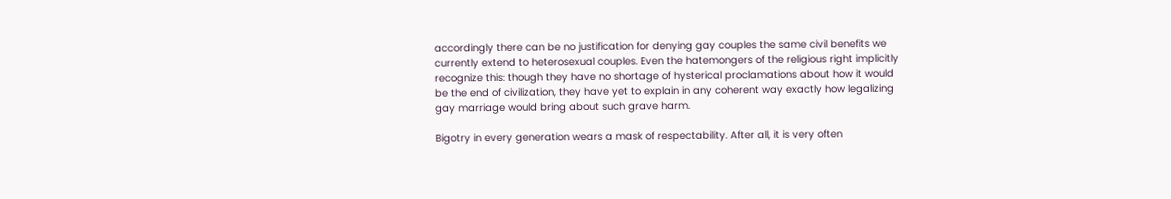accordingly there can be no justification for denying gay couples the same civil benefits we currently extend to heterosexual couples. Even the hatemongers of the religious right implicitly recognize this: though they have no shortage of hysterical proclamations about how it would be the end of civilization, they have yet to explain in any coherent way exactly how legalizing gay marriage would bring about such grave harm.

Bigotry in every generation wears a mask of respectability. After all, it is very often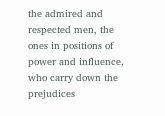the admired and respected men, the ones in positions of power and influence, who carry down the prejudices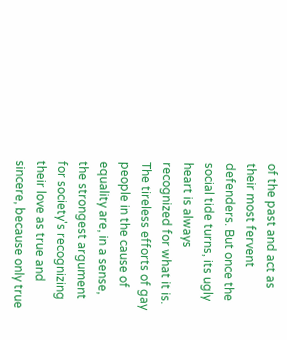of the past and act as their most fervent defenders. But once the social tide turns, its ugly heart is always recognized for what it is. The tireless efforts of gay people in the cause of equality are, in a sense, the strongest argument for society's recognizing their love as true and sincere, because only true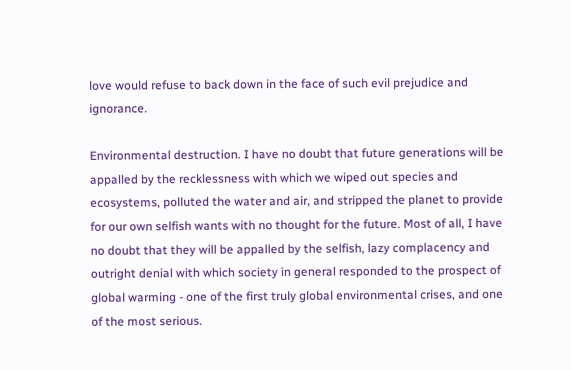love would refuse to back down in the face of such evil prejudice and ignorance.

Environmental destruction. I have no doubt that future generations will be appalled by the recklessness with which we wiped out species and ecosystems, polluted the water and air, and stripped the planet to provide for our own selfish wants with no thought for the future. Most of all, I have no doubt that they will be appalled by the selfish, lazy complacency and outright denial with which society in general responded to the prospect of global warming - one of the first truly global environmental crises, and one of the most serious.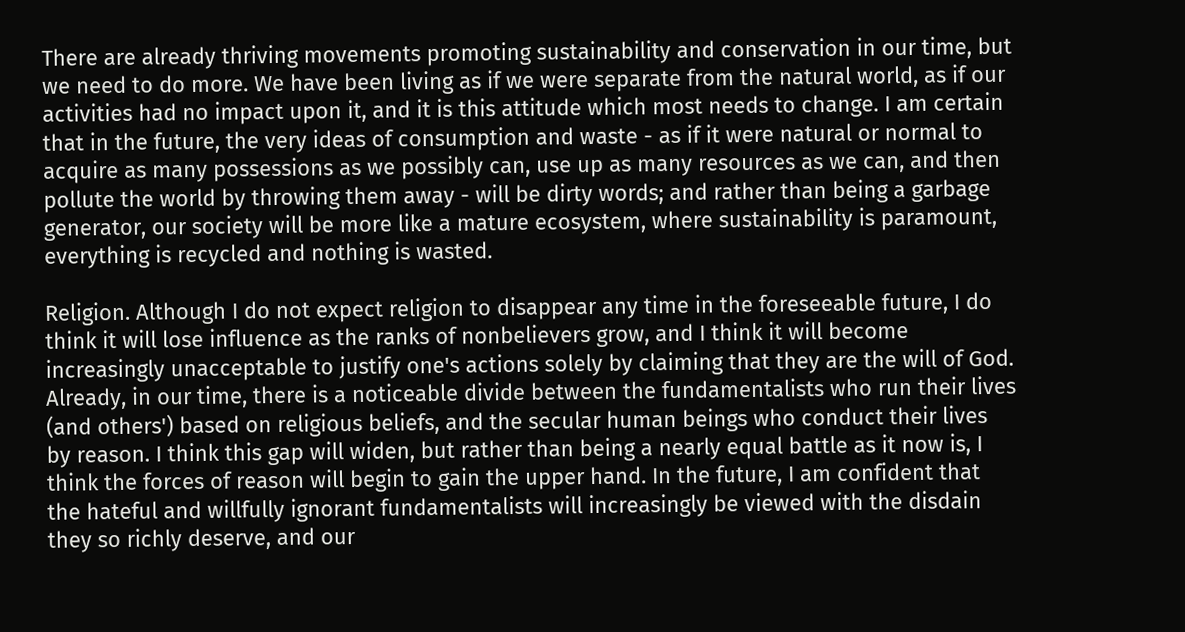There are already thriving movements promoting sustainability and conservation in our time, but we need to do more. We have been living as if we were separate from the natural world, as if our activities had no impact upon it, and it is this attitude which most needs to change. I am certain that in the future, the very ideas of consumption and waste - as if it were natural or normal to acquire as many possessions as we possibly can, use up as many resources as we can, and then pollute the world by throwing them away - will be dirty words; and rather than being a garbage generator, our society will be more like a mature ecosystem, where sustainability is paramount, everything is recycled and nothing is wasted.

Religion. Although I do not expect religion to disappear any time in the foreseeable future, I do think it will lose influence as the ranks of nonbelievers grow, and I think it will become increasingly unacceptable to justify one's actions solely by claiming that they are the will of God. Already, in our time, there is a noticeable divide between the fundamentalists who run their lives (and others') based on religious beliefs, and the secular human beings who conduct their lives by reason. I think this gap will widen, but rather than being a nearly equal battle as it now is, I think the forces of reason will begin to gain the upper hand. In the future, I am confident that the hateful and willfully ignorant fundamentalists will increasingly be viewed with the disdain they so richly deserve, and our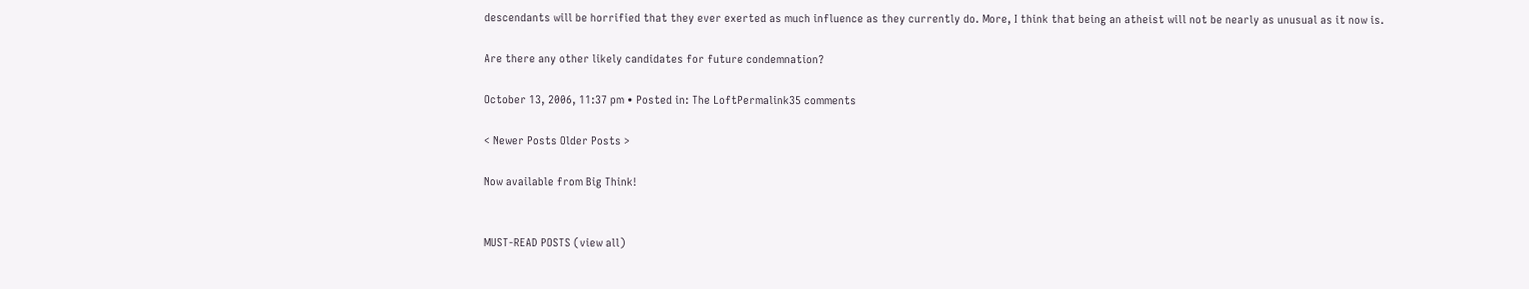descendants will be horrified that they ever exerted as much influence as they currently do. More, I think that being an atheist will not be nearly as unusual as it now is.

Are there any other likely candidates for future condemnation?

October 13, 2006, 11:37 pm • Posted in: The LoftPermalink35 comments

< Newer Posts Older Posts >

Now available from Big Think!


MUST-READ POSTS (view all)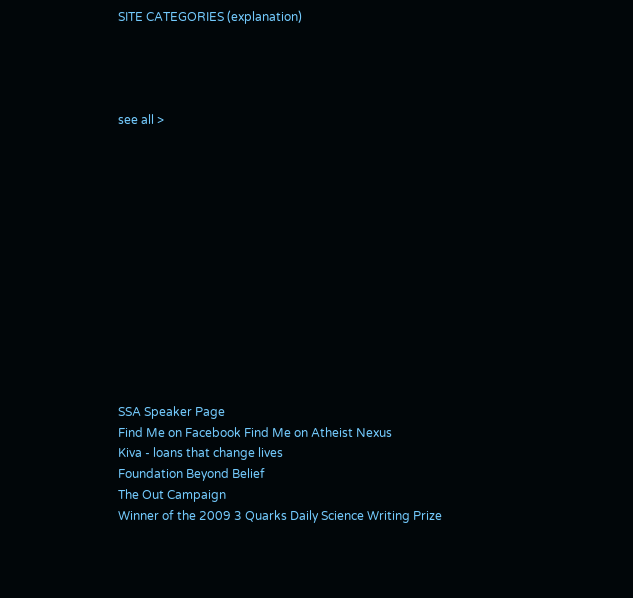SITE CATEGORIES (explanation)




see all >













SSA Speaker Page
Find Me on Facebook Find Me on Atheist Nexus
Kiva - loans that change lives
Foundation Beyond Belief
The Out Campaign
Winner of the 2009 3 Quarks Daily Science Writing Prize